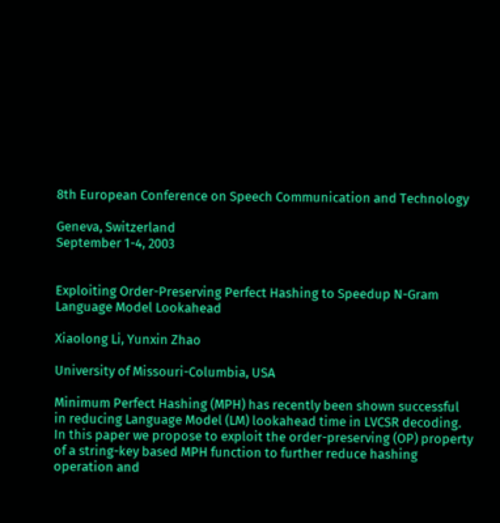8th European Conference on Speech Communication and Technology

Geneva, Switzerland
September 1-4, 2003


Exploiting Order-Preserving Perfect Hashing to Speedup N-Gram Language Model Lookahead

Xiaolong Li, Yunxin Zhao

University of Missouri-Columbia, USA

Minimum Perfect Hashing (MPH) has recently been shown successful in reducing Language Model (LM) lookahead time in LVCSR decoding. In this paper we propose to exploit the order-preserving (OP) property of a string-key based MPH function to further reduce hashing operation and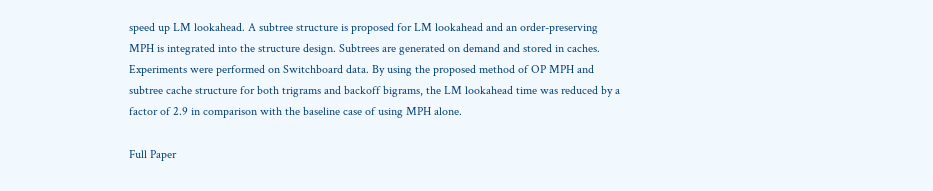speed up LM lookahead. A subtree structure is proposed for LM lookahead and an order-preserving MPH is integrated into the structure design. Subtrees are generated on demand and stored in caches. Experiments were performed on Switchboard data. By using the proposed method of OP MPH and subtree cache structure for both trigrams and backoff bigrams, the LM lookahead time was reduced by a factor of 2.9 in comparison with the baseline case of using MPH alone.

Full Paper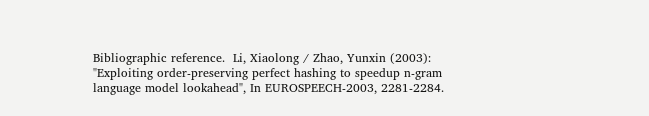Bibliographic reference.  Li, Xiaolong / Zhao, Yunxin (2003): "Exploiting order-preserving perfect hashing to speedup n-gram language model lookahead", In EUROSPEECH-2003, 2281-2284.